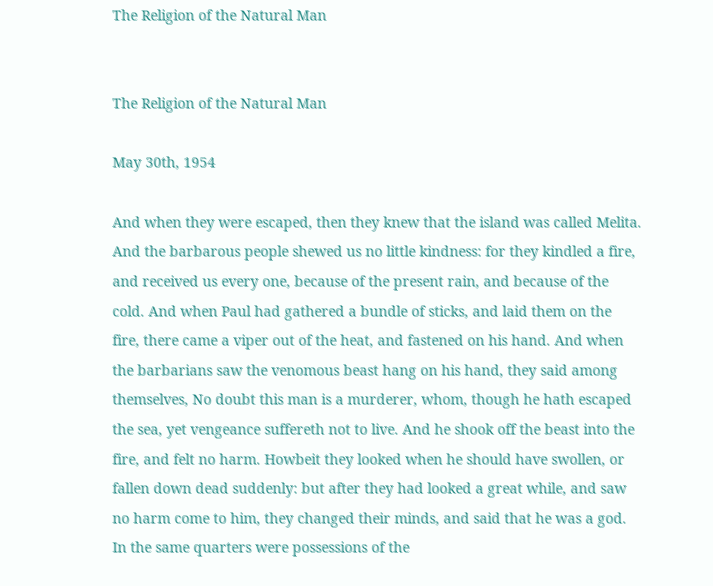The Religion of the Natural Man


The Religion of the Natural Man

May 30th, 1954

And when they were escaped, then they knew that the island was called Melita. And the barbarous people shewed us no little kindness: for they kindled a fire, and received us every one, because of the present rain, and because of the cold. And when Paul had gathered a bundle of sticks, and laid them on the fire, there came a viper out of the heat, and fastened on his hand. And when the barbarians saw the venomous beast hang on his hand, they said among themselves, No doubt this man is a murderer, whom, though he hath escaped the sea, yet vengeance suffereth not to live. And he shook off the beast into the fire, and felt no harm. Howbeit they looked when he should have swollen, or fallen down dead suddenly: but after they had looked a great while, and saw no harm come to him, they changed their minds, and said that he was a god. In the same quarters were possessions of the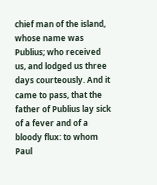chief man of the island, whose name was Publius; who received us, and lodged us three days courteously. And it came to pass, that the father of Publius lay sick of a fever and of a bloody flux: to whom Paul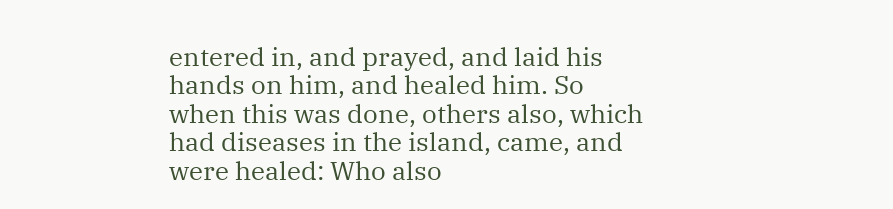entered in, and prayed, and laid his hands on him, and healed him. So when this was done, others also, which had diseases in the island, came, and were healed: Who also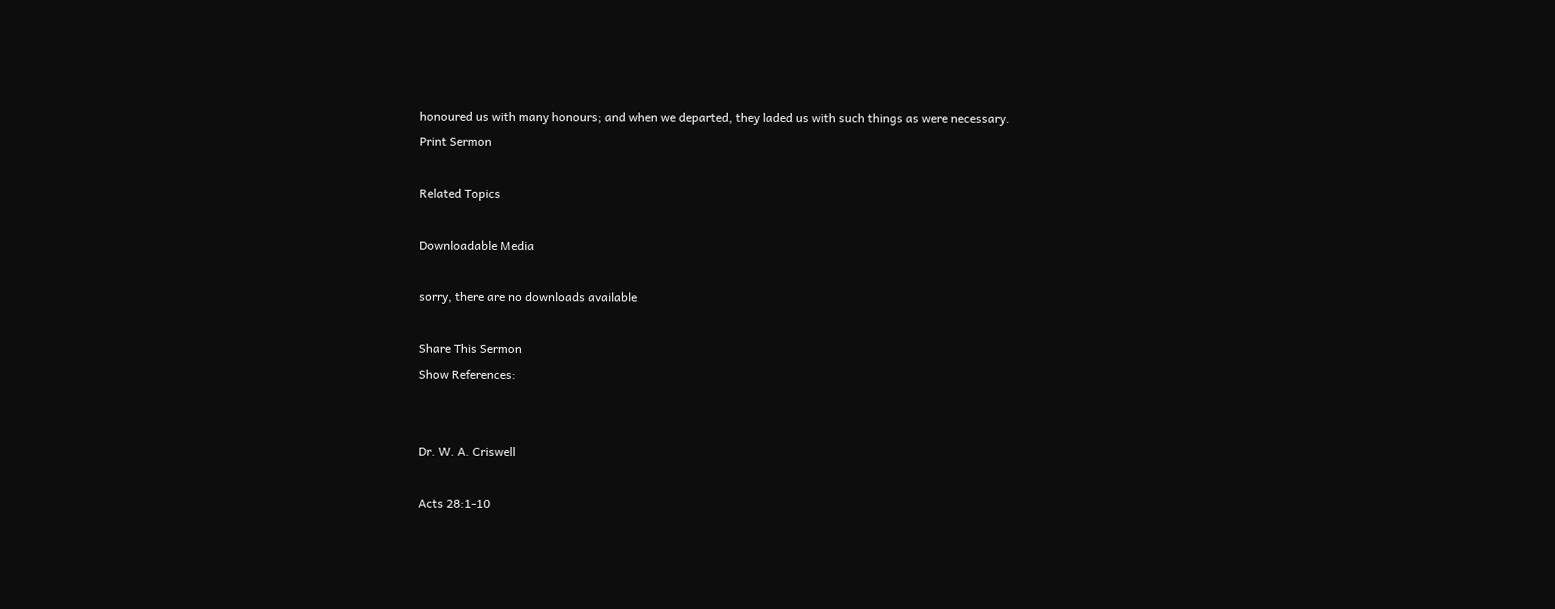honoured us with many honours; and when we departed, they laded us with such things as were necessary.
Print Sermon

Related Topics

Downloadable Media

sorry, there are no downloads available

Share This Sermon
Show References:


Dr. W. A. Criswell

Acts 28:1-10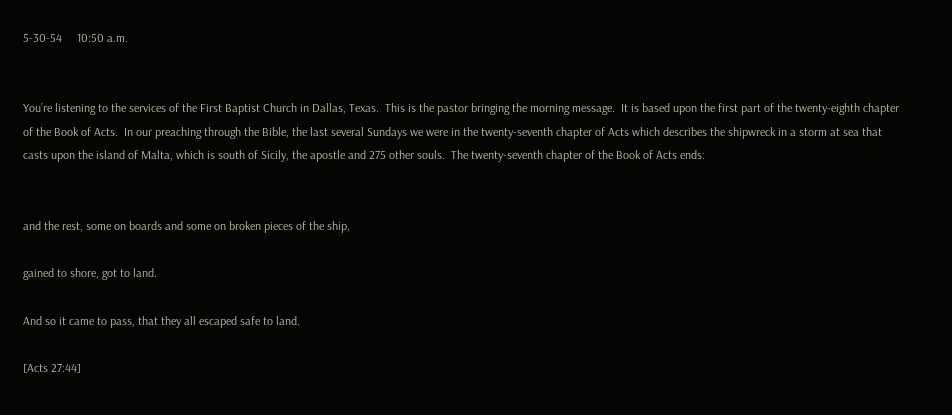5-30-54     10:50 a.m.


You’re listening to the services of the First Baptist Church in Dallas, Texas.  This is the pastor bringing the morning message.  It is based upon the first part of the twenty-eighth chapter of the Book of Acts.  In our preaching through the Bible, the last several Sundays we were in the twenty-seventh chapter of Acts which describes the shipwreck in a storm at sea that casts upon the island of Malta, which is south of Sicily, the apostle and 275 other souls.  The twenty-seventh chapter of the Book of Acts ends:


and the rest, some on boards and some on broken pieces of the ship,

gained to shore, got to land.

And so it came to pass, that they all escaped safe to land.

[Acts 27:44]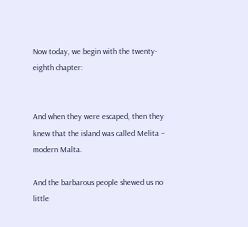Now today, we begin with the twenty-eighth chapter:


And when they were escaped, then they knew that the island was called Melita – modern Malta.

And the barbarous people shewed us no little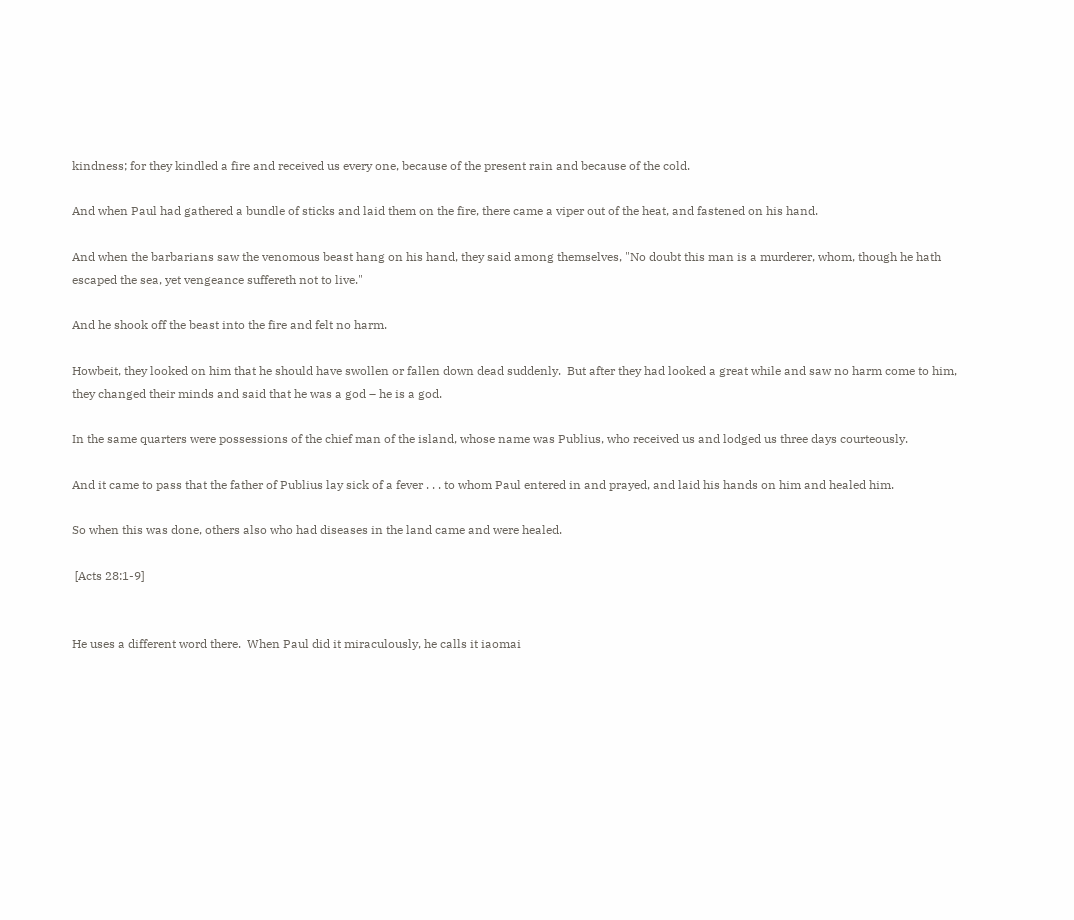kindness; for they kindled a fire and received us every one, because of the present rain and because of the cold.

And when Paul had gathered a bundle of sticks and laid them on the fire, there came a viper out of the heat, and fastened on his hand.

And when the barbarians saw the venomous beast hang on his hand, they said among themselves, "No doubt this man is a murderer, whom, though he hath escaped the sea, yet vengeance suffereth not to live."

And he shook off the beast into the fire and felt no harm.

Howbeit, they looked on him that he should have swollen or fallen down dead suddenly.  But after they had looked a great while and saw no harm come to him, they changed their minds and said that he was a god – he is a god.

In the same quarters were possessions of the chief man of the island, whose name was Publius, who received us and lodged us three days courteously.

And it came to pass that the father of Publius lay sick of a fever . . . to whom Paul entered in and prayed, and laid his hands on him and healed him.

So when this was done, others also who had diseases in the land came and were healed.

 [Acts 28:1-9]


He uses a different word there.  When Paul did it miraculously, he calls it iaomai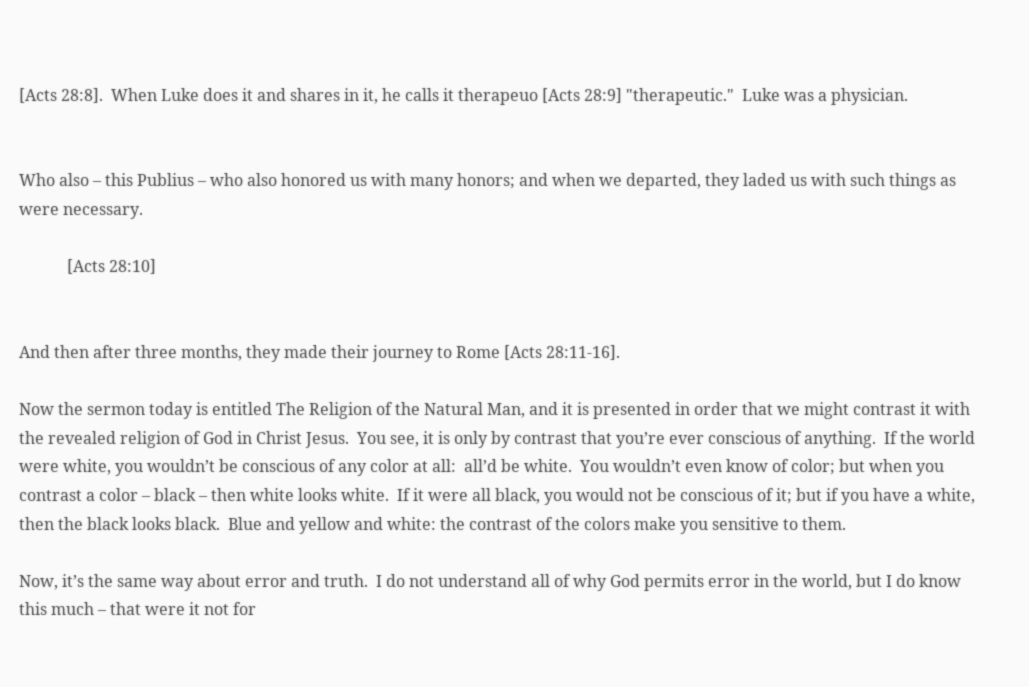[Acts 28:8].  When Luke does it and shares in it, he calls it therapeuo [Acts 28:9] "therapeutic."  Luke was a physician.


Who also – this Publius – who also honored us with many honors; and when we departed, they laded us with such things as were necessary.

            [Acts 28:10]


And then after three months, they made their journey to Rome [Acts 28:11-16].

Now the sermon today is entitled The Religion of the Natural Man, and it is presented in order that we might contrast it with the revealed religion of God in Christ Jesus.  You see, it is only by contrast that you’re ever conscious of anything.  If the world were white, you wouldn’t be conscious of any color at all:  all’d be white.  You wouldn’t even know of color; but when you contrast a color – black – then white looks white.  If it were all black, you would not be conscious of it; but if you have a white, then the black looks black.  Blue and yellow and white: the contrast of the colors make you sensitive to them.

Now, it’s the same way about error and truth.  I do not understand all of why God permits error in the world, but I do know this much – that were it not for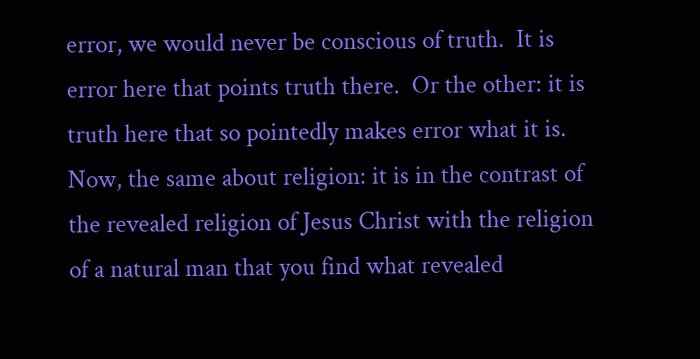error, we would never be conscious of truth.  It is error here that points truth there.  Or the other: it is truth here that so pointedly makes error what it is.  Now, the same about religion: it is in the contrast of the revealed religion of Jesus Christ with the religion of a natural man that you find what revealed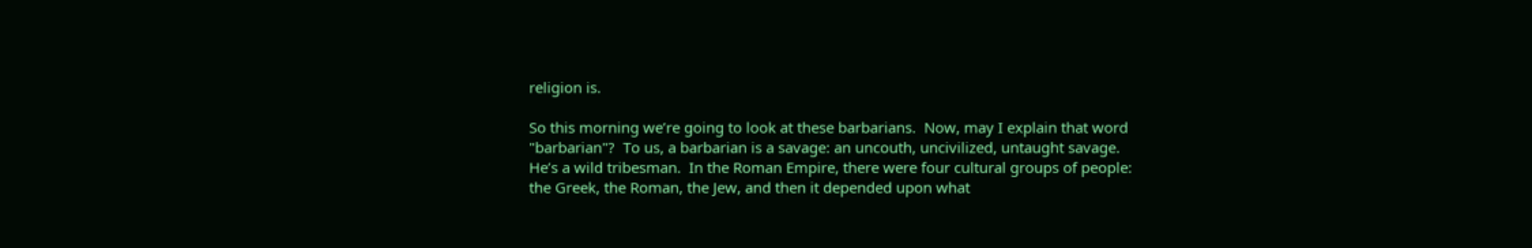religion is.

So this morning we’re going to look at these barbarians.  Now, may I explain that word "barbarian"?  To us, a barbarian is a savage: an uncouth, uncivilized, untaught savage.  He’s a wild tribesman.  In the Roman Empire, there were four cultural groups of people: the Greek, the Roman, the Jew, and then it depended upon what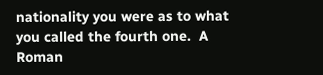nationality you were as to what you called the fourth one.  A Roman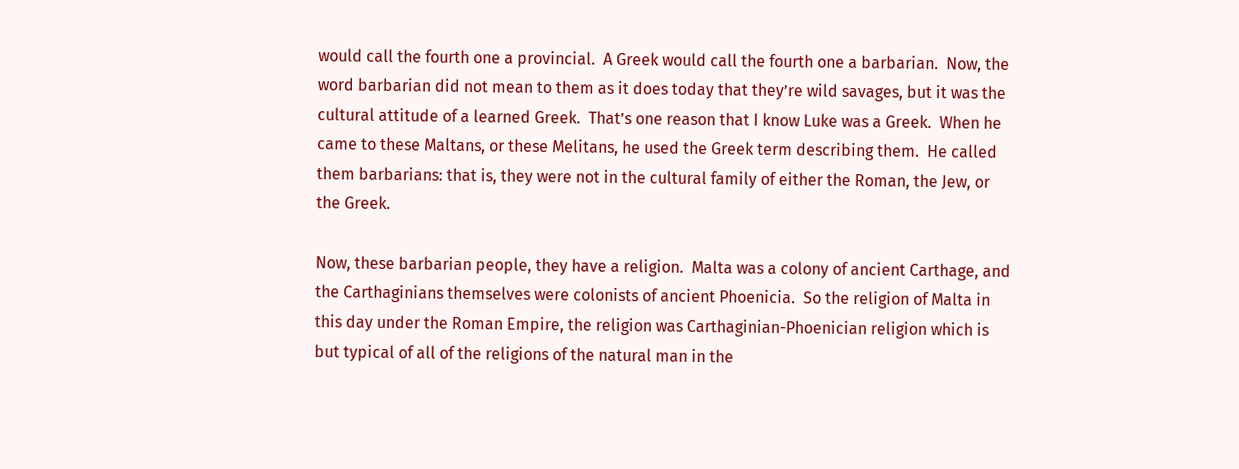would call the fourth one a provincial.  A Greek would call the fourth one a barbarian.  Now, the word barbarian did not mean to them as it does today that they’re wild savages, but it was the cultural attitude of a learned Greek.  That’s one reason that I know Luke was a Greek.  When he came to these Maltans, or these Melitans, he used the Greek term describing them.  He called them barbarians: that is, they were not in the cultural family of either the Roman, the Jew, or the Greek.

Now, these barbarian people, they have a religion.  Malta was a colony of ancient Carthage, and the Carthaginians themselves were colonists of ancient Phoenicia.  So the religion of Malta in this day under the Roman Empire, the religion was Carthaginian-Phoenician religion which is but typical of all of the religions of the natural man in the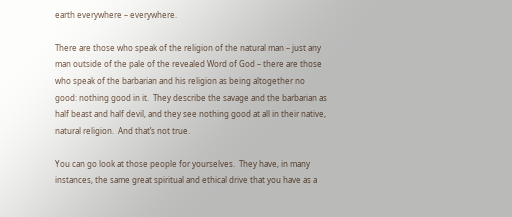earth everywhere – everywhere.

There are those who speak of the religion of the natural man – just any man outside of the pale of the revealed Word of God – there are those who speak of the barbarian and his religion as being altogether no good: nothing good in it.  They describe the savage and the barbarian as half beast and half devil, and they see nothing good at all in their native, natural religion.  And that’s not true.

You can go look at those people for yourselves.  They have, in many instances, the same great spiritual and ethical drive that you have as a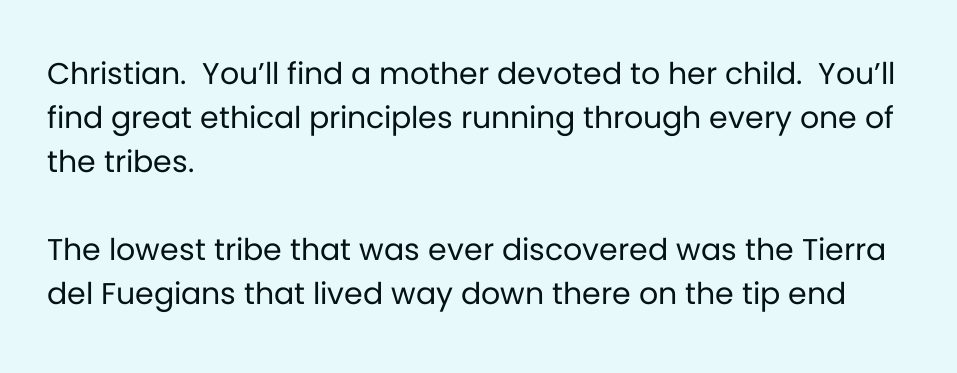Christian.  You’ll find a mother devoted to her child.  You’ll find great ethical principles running through every one of the tribes.

The lowest tribe that was ever discovered was the Tierra del Fuegians that lived way down there on the tip end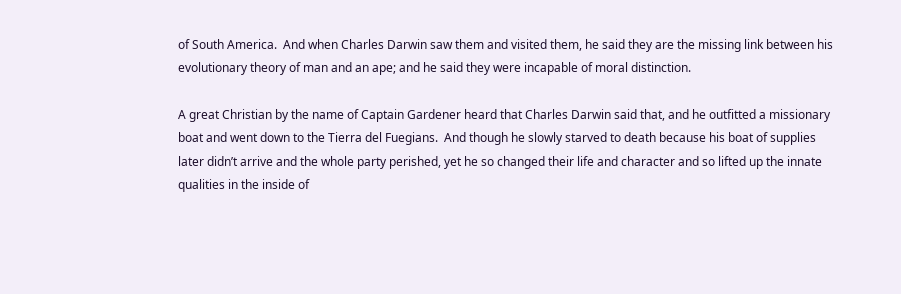of South America.  And when Charles Darwin saw them and visited them, he said they are the missing link between his evolutionary theory of man and an ape; and he said they were incapable of moral distinction.

A great Christian by the name of Captain Gardener heard that Charles Darwin said that, and he outfitted a missionary boat and went down to the Tierra del Fuegians.  And though he slowly starved to death because his boat of supplies later didn’t arrive and the whole party perished, yet he so changed their life and character and so lifted up the innate qualities in the inside of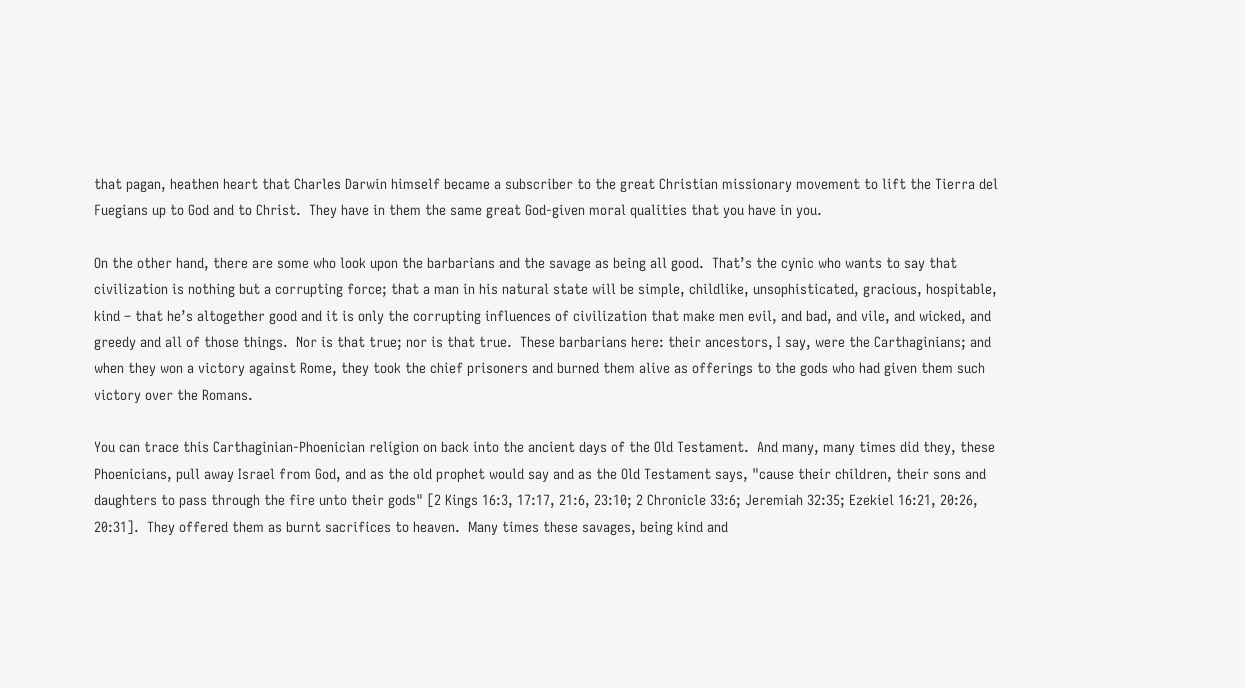that pagan, heathen heart that Charles Darwin himself became a subscriber to the great Christian missionary movement to lift the Tierra del Fuegians up to God and to Christ.  They have in them the same great God-given moral qualities that you have in you.

On the other hand, there are some who look upon the barbarians and the savage as being all good.  That’s the cynic who wants to say that civilization is nothing but a corrupting force; that a man in his natural state will be simple, childlike, unsophisticated, gracious, hospitable, kind – that he’s altogether good and it is only the corrupting influences of civilization that make men evil, and bad, and vile, and wicked, and greedy and all of those things.  Nor is that true; nor is that true.  These barbarians here: their ancestors, I say, were the Carthaginians; and when they won a victory against Rome, they took the chief prisoners and burned them alive as offerings to the gods who had given them such victory over the Romans.

You can trace this Carthaginian-Phoenician religion on back into the ancient days of the Old Testament.  And many, many times did they, these Phoenicians, pull away Israel from God, and as the old prophet would say and as the Old Testament says, "cause their children, their sons and daughters to pass through the fire unto their gods" [2 Kings 16:3, 17:17, 21:6, 23:10; 2 Chronicle 33:6; Jeremiah 32:35; Ezekiel 16:21, 20:26, 20:31].  They offered them as burnt sacrifices to heaven.  Many times these savages, being kind and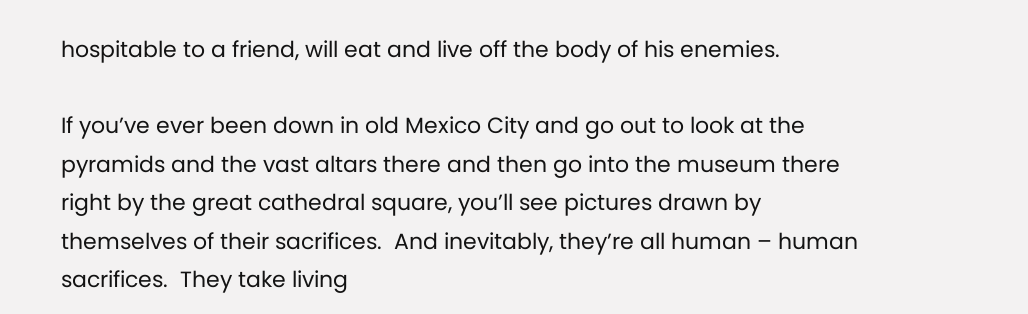hospitable to a friend, will eat and live off the body of his enemies.

If you’ve ever been down in old Mexico City and go out to look at the pyramids and the vast altars there and then go into the museum there right by the great cathedral square, you’ll see pictures drawn by themselves of their sacrifices.  And inevitably, they’re all human – human sacrifices.  They take living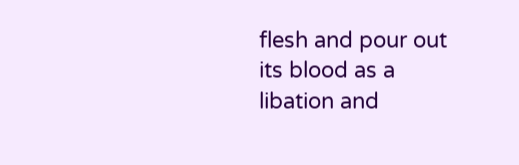flesh and pour out its blood as a libation and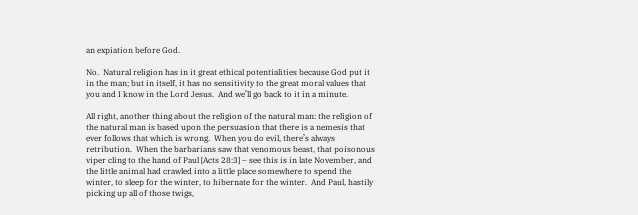an expiation before God.

No.  Natural religion has in it great ethical potentialities because God put it in the man; but in itself, it has no sensitivity to the great moral values that you and I know in the Lord Jesus.  And we’ll go back to it in a minute.

All right, another thing about the religion of the natural man: the religion of the natural man is based upon the persuasion that there is a nemesis that ever follows that which is wrong.  When you do evil, there’s always retribution.  When the barbarians saw that venomous beast, that poisonous viper cling to the hand of Paul [Acts 28:3] – see this is in late November, and the little animal had crawled into a little place somewhere to spend the winter, to sleep for the winter, to hibernate for the winter.  And Paul, hastily picking up all of those twigs,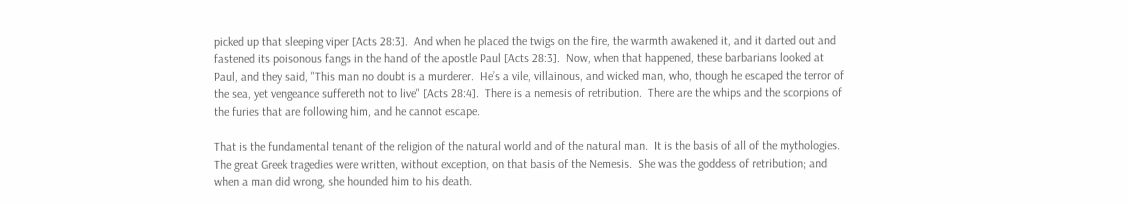picked up that sleeping viper [Acts 28:3].  And when he placed the twigs on the fire, the warmth awakened it, and it darted out and fastened its poisonous fangs in the hand of the apostle Paul [Acts 28:3].  Now, when that happened, these barbarians looked at Paul, and they said, "This man no doubt is a murderer.  He’s a vile, villainous, and wicked man, who, though he escaped the terror of the sea, yet vengeance suffereth not to live" [Acts 28:4].  There is a nemesis of retribution.  There are the whips and the scorpions of the furies that are following him, and he cannot escape.

That is the fundamental tenant of the religion of the natural world and of the natural man.  It is the basis of all of the mythologies.  The great Greek tragedies were written, without exception, on that basis of the Nemesis.  She was the goddess of retribution; and when a man did wrong, she hounded him to his death.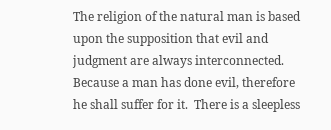The religion of the natural man is based upon the supposition that evil and judgment are always interconnected.  Because a man has done evil, therefore he shall suffer for it.  There is a sleepless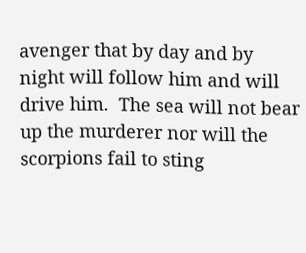avenger that by day and by night will follow him and will drive him.  The sea will not bear up the murderer nor will the scorpions fail to sting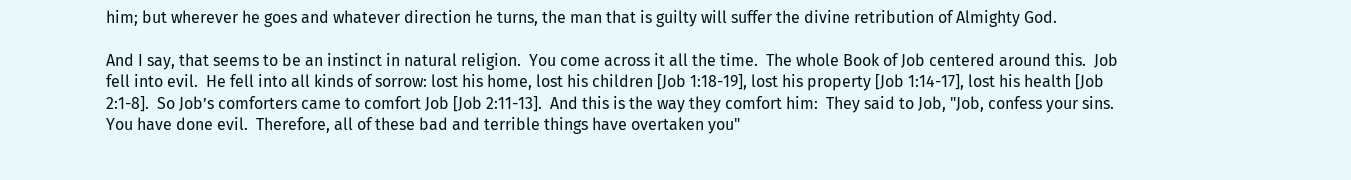him; but wherever he goes and whatever direction he turns, the man that is guilty will suffer the divine retribution of Almighty God.

And I say, that seems to be an instinct in natural religion.  You come across it all the time.  The whole Book of Job centered around this.  Job fell into evil.  He fell into all kinds of sorrow: lost his home, lost his children [Job 1:18-19], lost his property [Job 1:14-17], lost his health [Job 2:1-8].  So Job’s comforters came to comfort Job [Job 2:11-13].  And this is the way they comfort him:  They said to Job, "Job, confess your sins.  You have done evil.  Therefore, all of these bad and terrible things have overtaken you"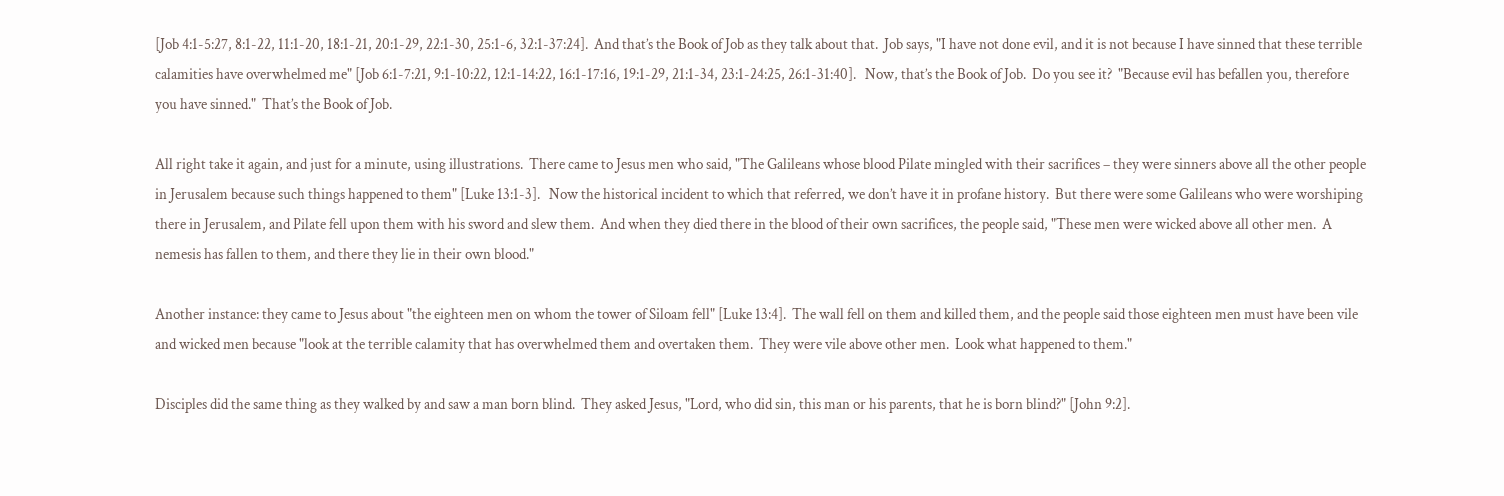[Job 4:1-5:27, 8:1-22, 11:1-20, 18:1-21, 20:1-29, 22:1-30, 25:1-6, 32:1-37:24].  And that’s the Book of Job as they talk about that.  Job says, "I have not done evil, and it is not because I have sinned that these terrible calamities have overwhelmed me" [Job 6:1-7:21, 9:1-10:22, 12:1-14:22, 16:1-17:16, 19:1-29, 21:1-34, 23:1-24:25, 26:1-31:40].   Now, that’s the Book of Job.  Do you see it?  "Because evil has befallen you, therefore you have sinned."  That’s the Book of Job.

All right take it again, and just for a minute, using illustrations.  There came to Jesus men who said, "The Galileans whose blood Pilate mingled with their sacrifices – they were sinners above all the other people in Jerusalem because such things happened to them" [Luke 13:1-3].   Now the historical incident to which that referred, we don’t have it in profane history.  But there were some Galileans who were worshiping there in Jerusalem, and Pilate fell upon them with his sword and slew them.  And when they died there in the blood of their own sacrifices, the people said, "These men were wicked above all other men.  A nemesis has fallen to them, and there they lie in their own blood."

Another instance: they came to Jesus about "the eighteen men on whom the tower of Siloam fell" [Luke 13:4].  The wall fell on them and killed them, and the people said those eighteen men must have been vile and wicked men because "look at the terrible calamity that has overwhelmed them and overtaken them.  They were vile above other men.  Look what happened to them."

Disciples did the same thing as they walked by and saw a man born blind.  They asked Jesus, "Lord, who did sin, this man or his parents, that he is born blind?" [John 9:2].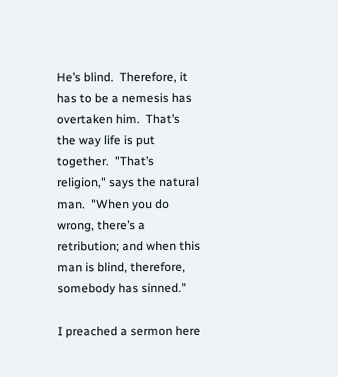He’s blind.  Therefore, it has to be a nemesis has overtaken him.  That’s the way life is put together.  "That’s religion," says the natural man.  "When you do wrong, there’s a retribution; and when this man is blind, therefore, somebody has sinned."

I preached a sermon here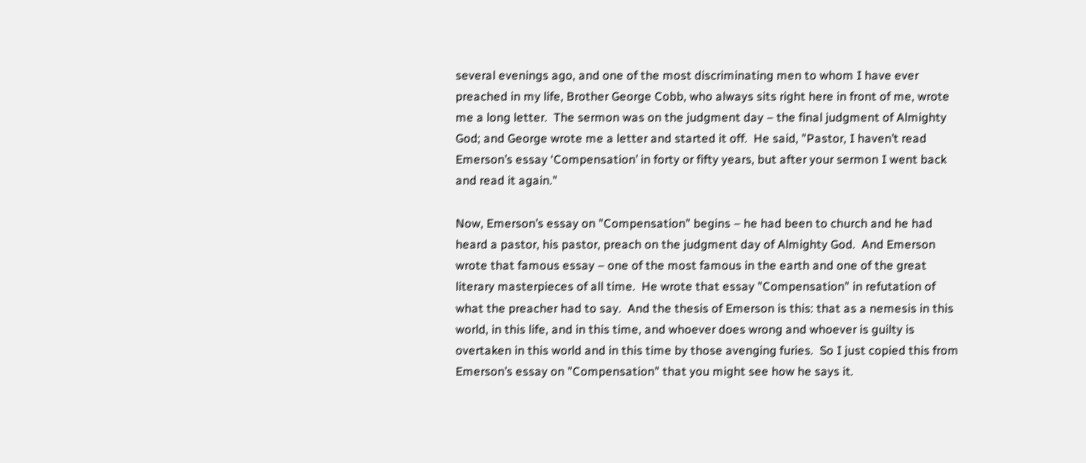several evenings ago, and one of the most discriminating men to whom I have ever preached in my life, Brother George Cobb, who always sits right here in front of me, wrote me a long letter.  The sermon was on the judgment day – the final judgment of Almighty God; and George wrote me a letter and started it off.  He said, "Pastor, I haven’t read Emerson’s essay ‘Compensation’ in forty or fifty years, but after your sermon I went back and read it again."

Now, Emerson’s essay on "Compensation" begins – he had been to church and he had heard a pastor, his pastor, preach on the judgment day of Almighty God.  And Emerson wrote that famous essay – one of the most famous in the earth and one of the great literary masterpieces of all time.  He wrote that essay "Compensation" in refutation of what the preacher had to say.  And the thesis of Emerson is this: that as a nemesis in this world, in this life, and in this time, and whoever does wrong and whoever is guilty is overtaken in this world and in this time by those avenging furies.  So I just copied this from Emerson’s essay on "Compensation" that you might see how he says it.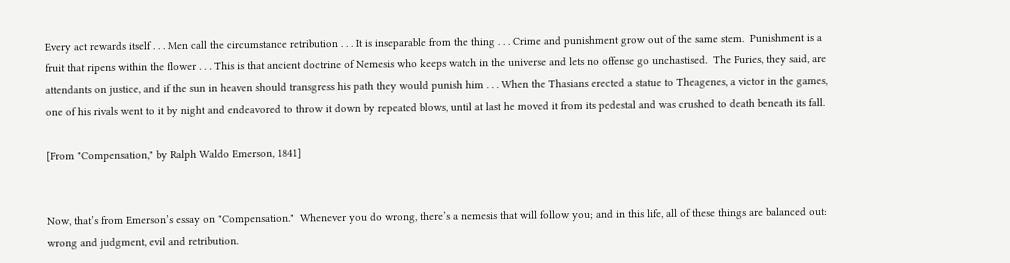Every act rewards itself . . . Men call the circumstance retribution . . . It is inseparable from the thing . . . Crime and punishment grow out of the same stem.  Punishment is a fruit that ripens within the flower . . . This is that ancient doctrine of Nemesis who keeps watch in the universe and lets no offense go unchastised.  The Furies, they said, are attendants on justice, and if the sun in heaven should transgress his path they would punish him . . . When the Thasians erected a statue to Theagenes, a victor in the games, one of his rivals went to it by night and endeavored to throw it down by repeated blows, until at last he moved it from its pedestal and was crushed to death beneath its fall.

[From "Compensation," by Ralph Waldo Emerson, 1841]


Now, that’s from Emerson’s essay on "Compensation."  Whenever you do wrong, there’s a nemesis that will follow you; and in this life, all of these things are balanced out: wrong and judgment, evil and retribution.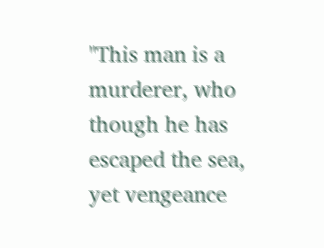"This man is a murderer, who though he has escaped the sea, yet vengeance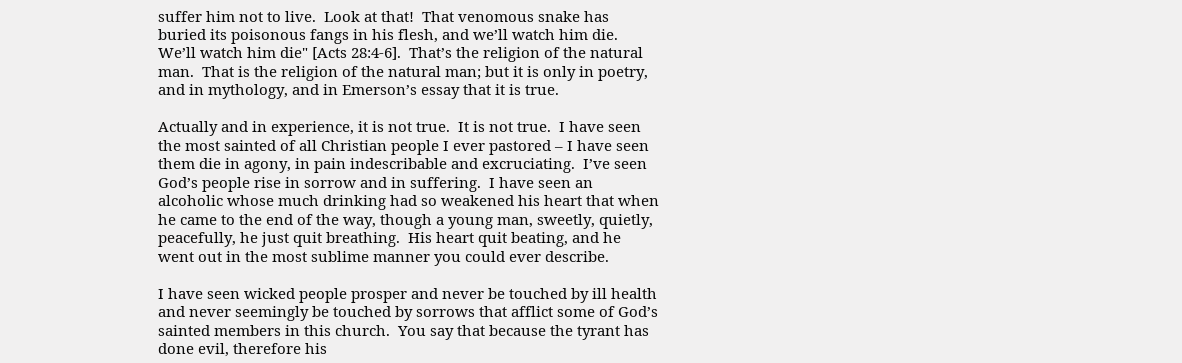suffer him not to live.  Look at that!  That venomous snake has buried its poisonous fangs in his flesh, and we’ll watch him die.  We’ll watch him die" [Acts 28:4-6].  That’s the religion of the natural man.  That is the religion of the natural man; but it is only in poetry, and in mythology, and in Emerson’s essay that it is true.

Actually and in experience, it is not true.  It is not true.  I have seen the most sainted of all Christian people I ever pastored – I have seen them die in agony, in pain indescribable and excruciating.  I’ve seen God’s people rise in sorrow and in suffering.  I have seen an alcoholic whose much drinking had so weakened his heart that when he came to the end of the way, though a young man, sweetly, quietly, peacefully, he just quit breathing.  His heart quit beating, and he went out in the most sublime manner you could ever describe.

I have seen wicked people prosper and never be touched by ill health and never seemingly be touched by sorrows that afflict some of God’s sainted members in this church.  You say that because the tyrant has done evil, therefore his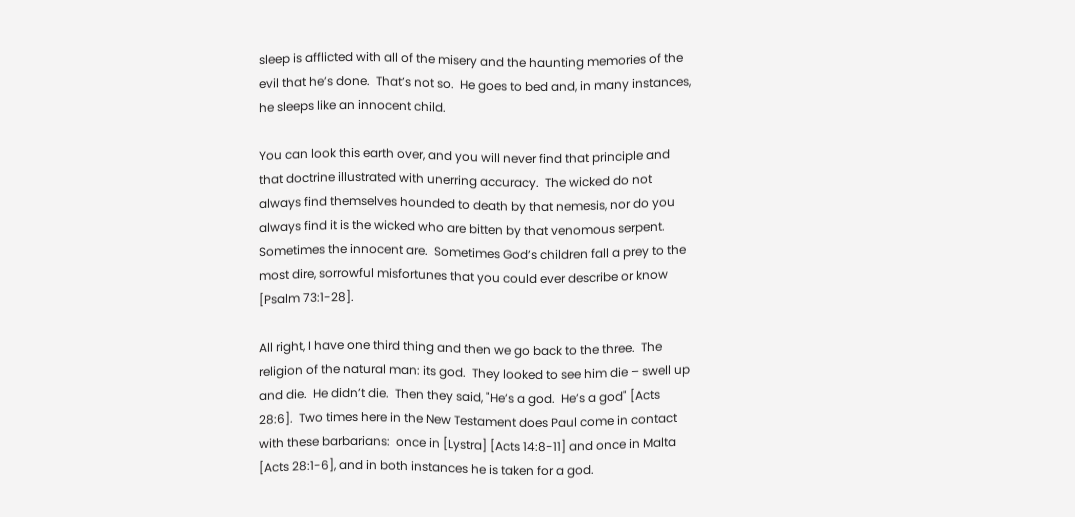sleep is afflicted with all of the misery and the haunting memories of the evil that he’s done.  That’s not so.  He goes to bed and, in many instances, he sleeps like an innocent child.

You can look this earth over, and you will never find that principle and that doctrine illustrated with unerring accuracy.  The wicked do not always find themselves hounded to death by that nemesis, nor do you always find it is the wicked who are bitten by that venomous serpent.  Sometimes the innocent are.  Sometimes God’s children fall a prey to the most dire, sorrowful misfortunes that you could ever describe or know [Psalm 73:1-28].

All right, I have one third thing and then we go back to the three.  The religion of the natural man: its god.  They looked to see him die – swell up and die.  He didn’t die.  Then they said, "He’s a god.  He’s a god" [Acts 28:6].  Two times here in the New Testament does Paul come in contact with these barbarians:  once in [Lystra] [Acts 14:8-11] and once in Malta [Acts 28:1-6], and in both instances he is taken for a god.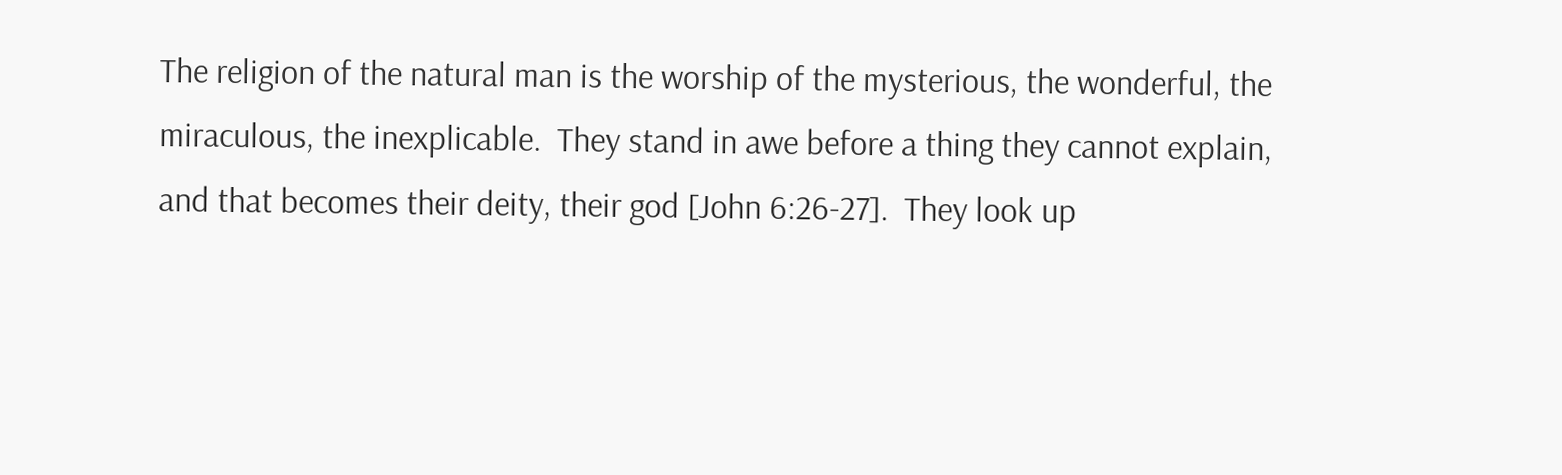The religion of the natural man is the worship of the mysterious, the wonderful, the miraculous, the inexplicable.  They stand in awe before a thing they cannot explain, and that becomes their deity, their god [John 6:26-27].  They look up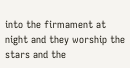into the firmament at night and they worship the stars and the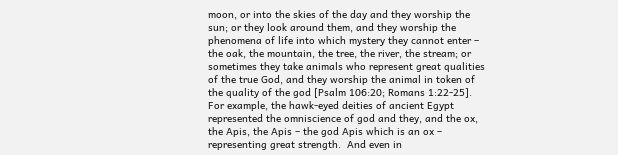moon, or into the skies of the day and they worship the sun; or they look around them, and they worship the phenomena of life into which mystery they cannot enter – the oak, the mountain, the tree, the river, the stream; or sometimes they take animals who represent great qualities of the true God, and they worship the animal in token of the quality of the god [Psalm 106:20; Romans 1:22-25].  For example, the hawk-eyed deities of ancient Egypt represented the omniscience of god and they, and the ox, the Apis, the Apis – the god Apis which is an ox – representing great strength.  And even in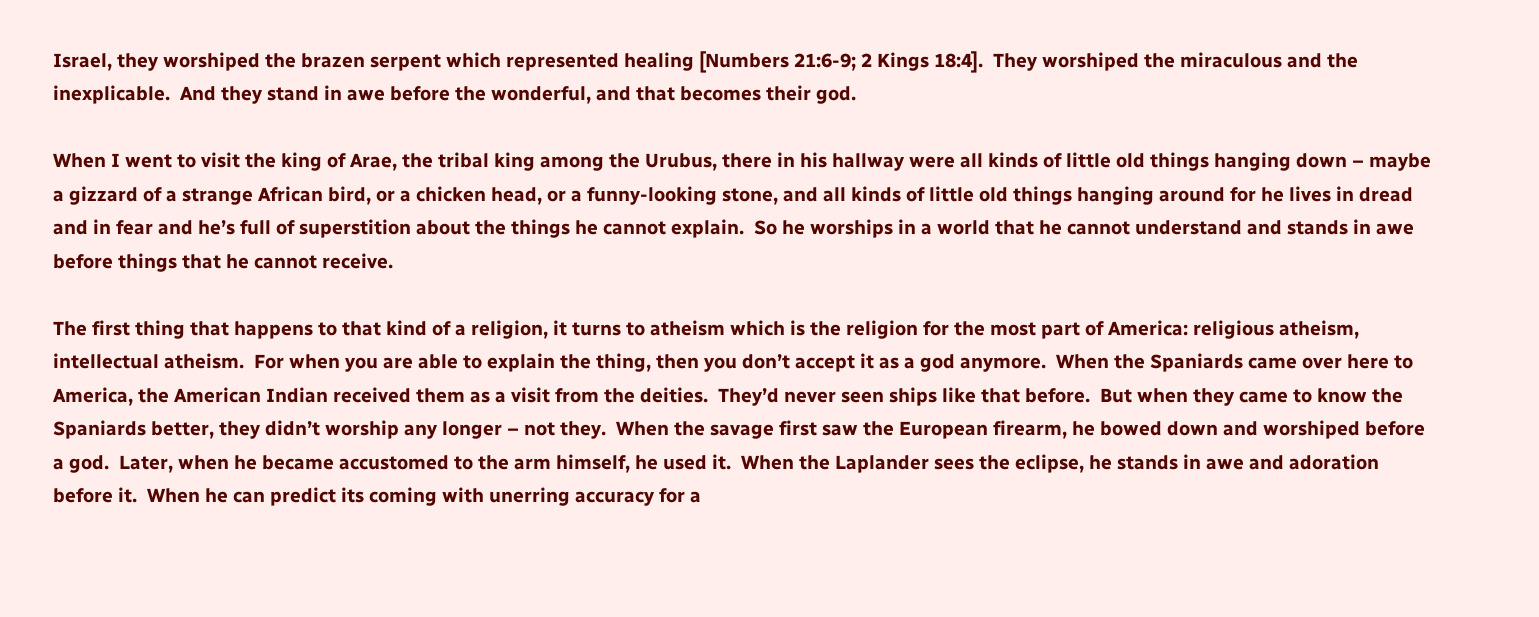Israel, they worshiped the brazen serpent which represented healing [Numbers 21:6-9; 2 Kings 18:4].  They worshiped the miraculous and the inexplicable.  And they stand in awe before the wonderful, and that becomes their god.

When I went to visit the king of Arae, the tribal king among the Urubus, there in his hallway were all kinds of little old things hanging down – maybe a gizzard of a strange African bird, or a chicken head, or a funny-looking stone, and all kinds of little old things hanging around for he lives in dread and in fear and he’s full of superstition about the things he cannot explain.  So he worships in a world that he cannot understand and stands in awe before things that he cannot receive.

The first thing that happens to that kind of a religion, it turns to atheism which is the religion for the most part of America: religious atheism, intellectual atheism.  For when you are able to explain the thing, then you don’t accept it as a god anymore.  When the Spaniards came over here to America, the American Indian received them as a visit from the deities.  They’d never seen ships like that before.  But when they came to know the Spaniards better, they didn’t worship any longer – not they.  When the savage first saw the European firearm, he bowed down and worshiped before a god.  Later, when he became accustomed to the arm himself, he used it.  When the Laplander sees the eclipse, he stands in awe and adoration before it.  When he can predict its coming with unerring accuracy for a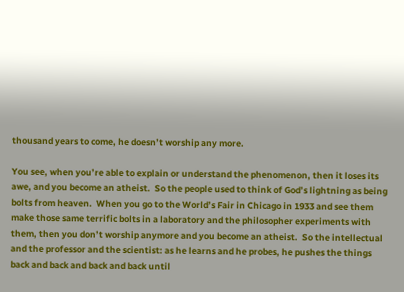thousand years to come, he doesn’t worship any more.

You see, when you’re able to explain or understand the phenomenon, then it loses its awe, and you become an atheist.  So the people used to think of God’s lightning as being bolts from heaven.  When you go to the World’s Fair in Chicago in 1933 and see them make those same terrific bolts in a laboratory and the philosopher experiments with them, then you don’t worship anymore and you become an atheist.  So the intellectual and the professor and the scientist: as he learns and he probes, he pushes the things back and back and back and back until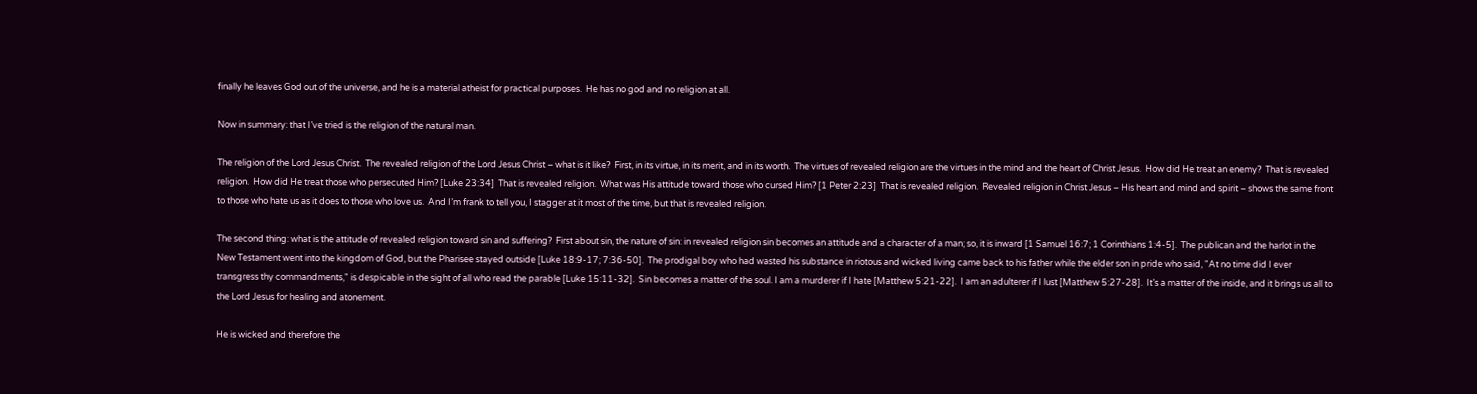finally he leaves God out of the universe, and he is a material atheist for practical purposes.  He has no god and no religion at all.

Now in summary: that I’ve tried is the religion of the natural man.

The religion of the Lord Jesus Christ.  The revealed religion of the Lord Jesus Christ – what is it like?  First, in its virtue, in its merit, and in its worth.  The virtues of revealed religion are the virtues in the mind and the heart of Christ Jesus.  How did He treat an enemy?  That is revealed religion.  How did He treat those who persecuted Him? [Luke 23:34]  That is revealed religion.  What was His attitude toward those who cursed Him? [1 Peter 2:23]  That is revealed religion.  Revealed religion in Christ Jesus – His heart and mind and spirit – shows the same front to those who hate us as it does to those who love us.  And I’m frank to tell you, I stagger at it most of the time, but that is revealed religion.

The second thing: what is the attitude of revealed religion toward sin and suffering?  First about sin, the nature of sin: in revealed religion sin becomes an attitude and a character of a man; so, it is inward [1 Samuel 16:7; 1 Corinthians 1:4-5].  The publican and the harlot in the New Testament went into the kingdom of God, but the Pharisee stayed outside [Luke 18:9-17; 7:36-50].  The prodigal boy who had wasted his substance in riotous and wicked living came back to his father while the elder son in pride who said, "At no time did I ever transgress thy commandments," is despicable in the sight of all who read the parable [Luke 15:11-32].  Sin becomes a matter of the soul. I am a murderer if I hate [Matthew 5:21-22].  I am an adulterer if I lust [Matthew 5:27-28].  It’s a matter of the inside, and it brings us all to the Lord Jesus for healing and atonement.

He is wicked and therefore the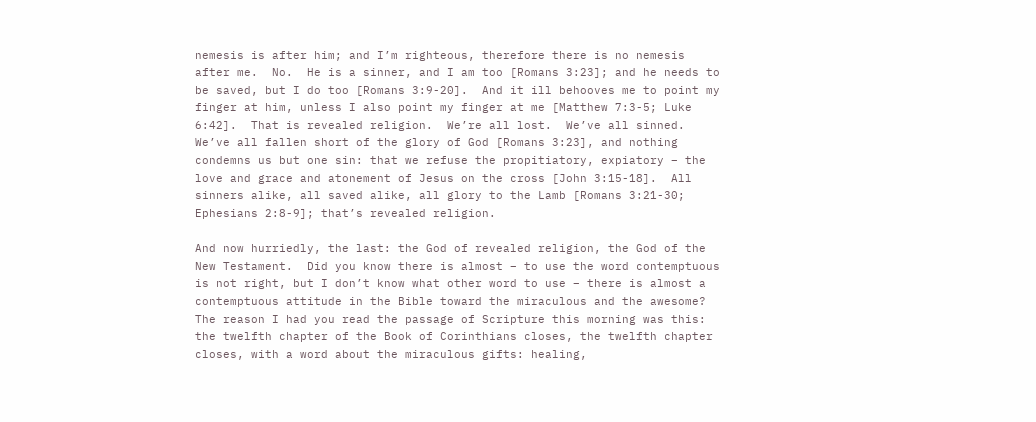nemesis is after him; and I’m righteous, therefore there is no nemesis after me.  No.  He is a sinner, and I am too [Romans 3:23]; and he needs to be saved, but I do too [Romans 3:9-20].  And it ill behooves me to point my finger at him, unless I also point my finger at me [Matthew 7:3-5; Luke 6:42].  That is revealed religion.  We’re all lost.  We’ve all sinned.  We’ve all fallen short of the glory of God [Romans 3:23], and nothing condemns us but one sin: that we refuse the propitiatory, expiatory – the love and grace and atonement of Jesus on the cross [John 3:15-18].  All sinners alike, all saved alike, all glory to the Lamb [Romans 3:21-30; Ephesians 2:8-9]; that’s revealed religion.

And now hurriedly, the last: the God of revealed religion, the God of the New Testament.  Did you know there is almost – to use the word contemptuous is not right, but I don’t know what other word to use – there is almost a contemptuous attitude in the Bible toward the miraculous and the awesome?  The reason I had you read the passage of Scripture this morning was this: the twelfth chapter of the Book of Corinthians closes, the twelfth chapter closes, with a word about the miraculous gifts: healing,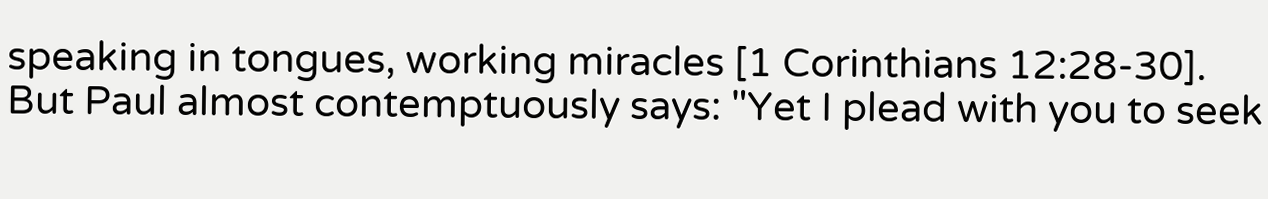speaking in tongues, working miracles [1 Corinthians 12:28-30].  But Paul almost contemptuously says: "Yet I plead with you to seek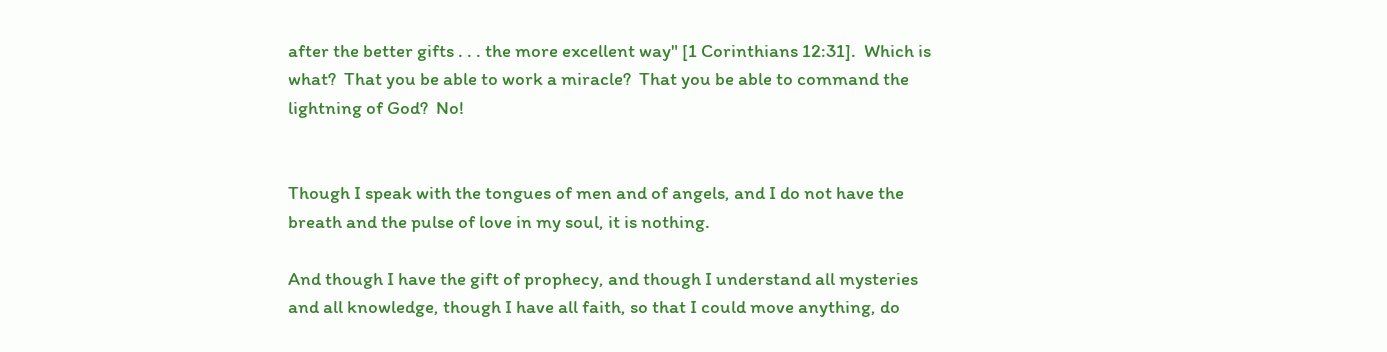after the better gifts . . . the more excellent way" [1 Corinthians 12:31].  Which is what?  That you be able to work a miracle?  That you be able to command the lightning of God?  No!


Though I speak with the tongues of men and of angels, and I do not have the breath and the pulse of love in my soul, it is nothing.

And though I have the gift of prophecy, and though I understand all mysteries and all knowledge, though I have all faith, so that I could move anything, do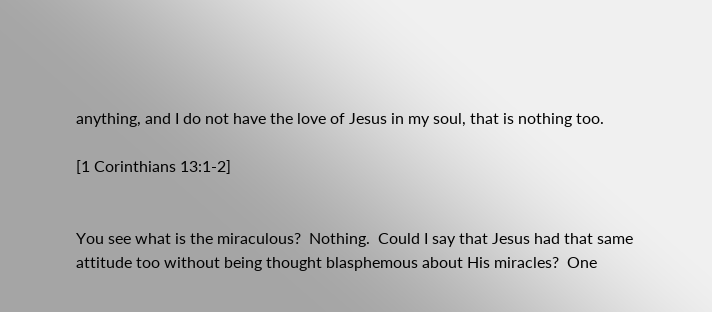anything, and I do not have the love of Jesus in my soul, that is nothing too.

[1 Corinthians 13:1-2]


You see what is the miraculous?  Nothing.  Could I say that Jesus had that same attitude too without being thought blasphemous about His miracles?  One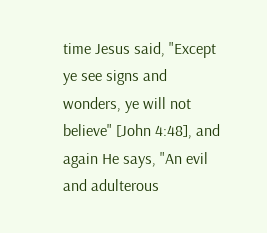time Jesus said, "Except ye see signs and wonders, ye will not believe" [John 4:48], and again He says, "An evil and adulterous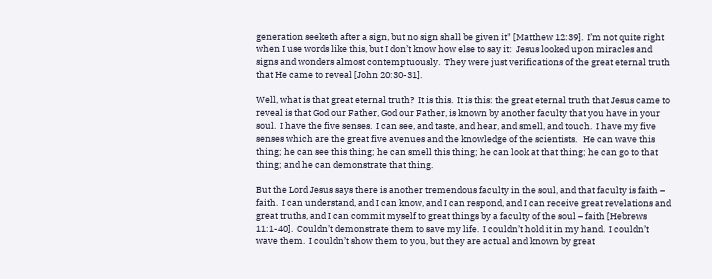generation seeketh after a sign, but no sign shall be given it" [Matthew 12:39].  I’m not quite right when I use words like this, but I don’t know how else to say it:  Jesus looked upon miracles and signs and wonders almost contemptuously.  They were just verifications of the great eternal truth that He came to reveal [John 20:30-31].

Well, what is that great eternal truth?  It is this.  It is this: the great eternal truth that Jesus came to reveal is that God our Father, God our Father, is known by another faculty that you have in your soul.  I have the five senses.  I can see, and taste, and hear, and smell, and touch.  I have my five senses which are the great five avenues and the knowledge of the scientists.   He can wave this thing; he can see this thing; he can smell this thing; he can look at that thing; he can go to that thing; and he can demonstrate that thing.

But the Lord Jesus says there is another tremendous faculty in the soul, and that faculty is faith – faith.  I can understand, and I can know, and I can respond, and I can receive great revelations and great truths, and I can commit myself to great things by a faculty of the soul – faith [Hebrews 11:1-40].  Couldn’t demonstrate them to save my life.  I couldn’t hold it in my hand.  I couldn’t wave them.  I couldn’t show them to you, but they are actual and known by great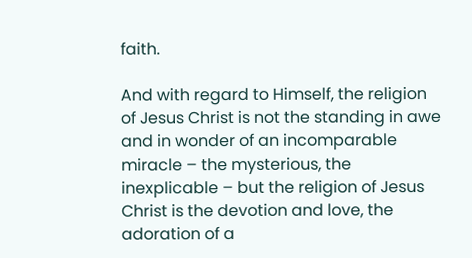faith.

And with regard to Himself, the religion of Jesus Christ is not the standing in awe and in wonder of an incomparable miracle – the mysterious, the inexplicable – but the religion of Jesus Christ is the devotion and love, the adoration of a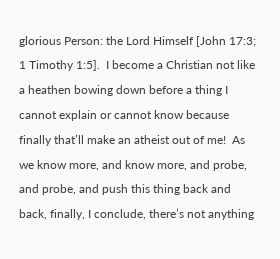glorious Person: the Lord Himself [John 17:3; 1 Timothy 1:5].  I become a Christian not like a heathen bowing down before a thing I cannot explain or cannot know because finally that’ll make an atheist out of me!  As we know more, and know more, and probe, and probe, and push this thing back and back, finally, I conclude, there’s not anything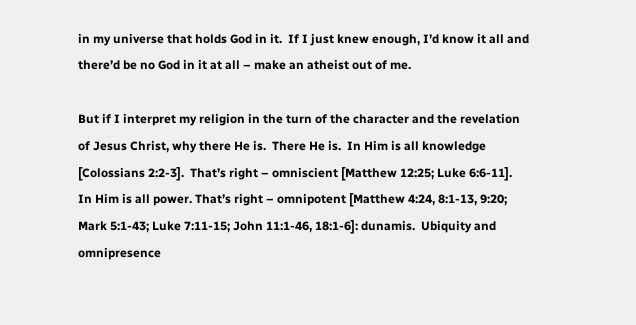in my universe that holds God in it.  If I just knew enough, I’d know it all and there’d be no God in it at all – make an atheist out of me.

But if I interpret my religion in the turn of the character and the revelation of Jesus Christ, why there He is.  There He is.  In Him is all knowledge [Colossians 2:2-3].  That’s right – omniscient [Matthew 12:25; Luke 6:6-11].  In Him is all power. That’s right – omnipotent [Matthew 4:24, 8:1-13, 9:20; Mark 5:1-43; Luke 7:11-15; John 11:1-46, 18:1-6]: dunamis.  Ubiquity and omnipresence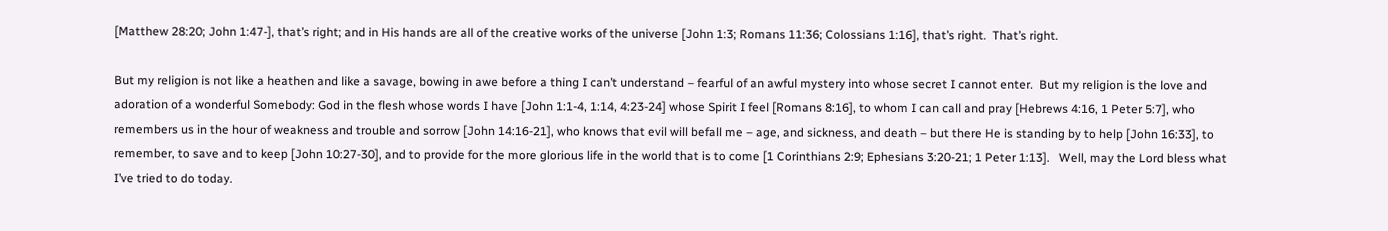[Matthew 28:20; John 1:47-], that’s right; and in His hands are all of the creative works of the universe [John 1:3; Romans 11:36; Colossians 1:16], that’s right.  That’s right.

But my religion is not like a heathen and like a savage, bowing in awe before a thing I can’t understand – fearful of an awful mystery into whose secret I cannot enter.  But my religion is the love and adoration of a wonderful Somebody: God in the flesh whose words I have [John 1:1-4, 1:14, 4:23-24] whose Spirit I feel [Romans 8:16], to whom I can call and pray [Hebrews 4:16, 1 Peter 5:7], who remembers us in the hour of weakness and trouble and sorrow [John 14:16-21], who knows that evil will befall me – age, and sickness, and death – but there He is standing by to help [John 16:33], to remember, to save and to keep [John 10:27-30], and to provide for the more glorious life in the world that is to come [1 Corinthians 2:9; Ephesians 3:20-21; 1 Peter 1:13].   Well, may the Lord bless what I’ve tried to do today.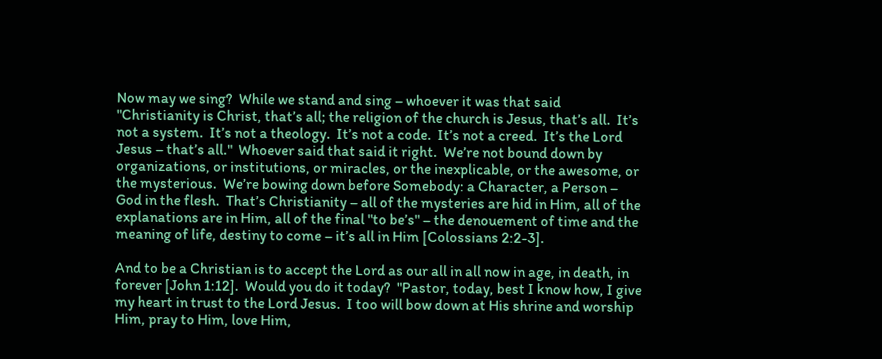Now may we sing?  While we stand and sing – whoever it was that said "Christianity is Christ, that’s all; the religion of the church is Jesus, that’s all.  It’s not a system.  It’s not a theology.  It’s not a code.  It’s not a creed.  It’s the Lord Jesus – that’s all."  Whoever said that said it right.  We’re not bound down by organizations, or institutions, or miracles, or the inexplicable, or the awesome, or the mysterious.  We’re bowing down before Somebody: a Character, a Person – God in the flesh.  That’s Christianity – all of the mysteries are hid in Him, all of the explanations are in Him, all of the final "to be’s" – the denouement of time and the meaning of life, destiny to come – it’s all in Him [Colossians 2:2-3].

And to be a Christian is to accept the Lord as our all in all now in age, in death, in forever [John 1:12].  Would you do it today?  "Pastor, today, best I know how, I give my heart in trust to the Lord Jesus.  I too will bow down at His shrine and worship Him, pray to Him, love Him,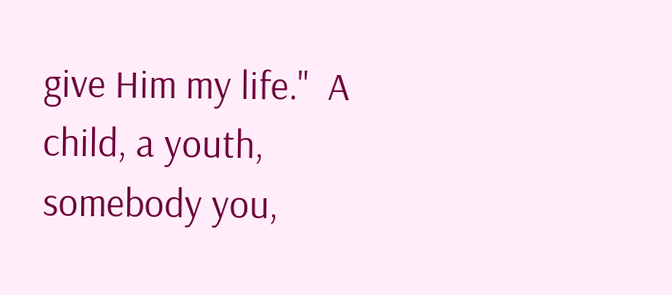give Him my life."  A child, a youth, somebody you,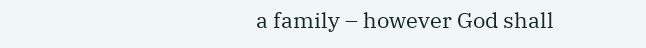a family – however God shall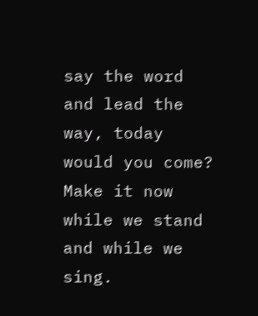say the word and lead the way, today would you come?  Make it now while we stand and while we sing.